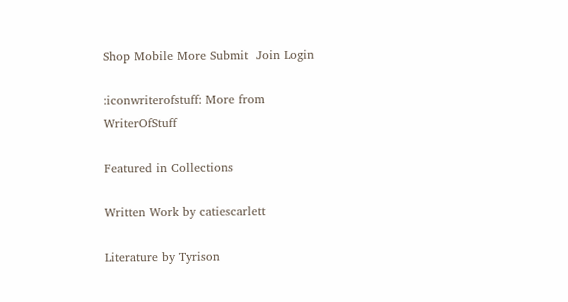Shop Mobile More Submit  Join Login

:iconwriterofstuff: More from WriterOfStuff

Featured in Collections

Written Work by catiescarlett

Literature by Tyrison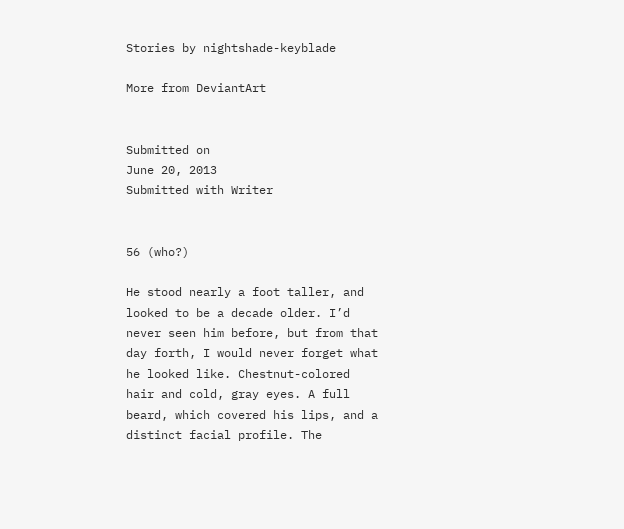Stories by nightshade-keyblade

More from DeviantArt


Submitted on
June 20, 2013
Submitted with Writer


56 (who?)

He stood nearly a foot taller, and looked to be a decade older. I’d never seen him before, but from that day forth, I would never forget what he looked like. Chestnut-colored hair and cold, gray eyes. A full beard, which covered his lips, and a distinct facial profile. The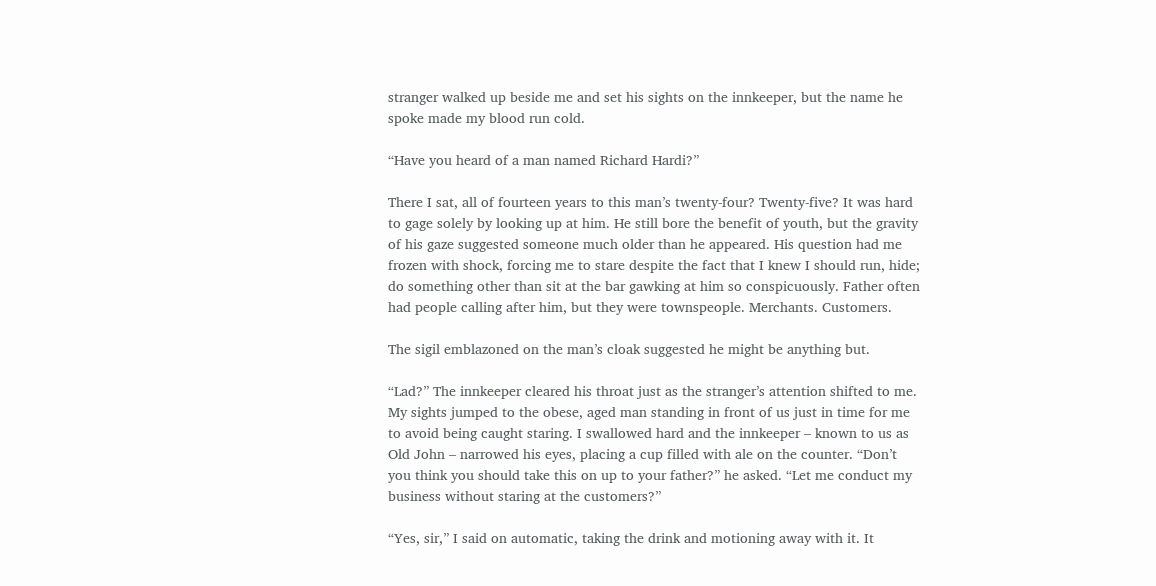stranger walked up beside me and set his sights on the innkeeper, but the name he spoke made my blood run cold.

“Have you heard of a man named Richard Hardi?”

There I sat, all of fourteen years to this man’s twenty-four? Twenty-five? It was hard to gage solely by looking up at him. He still bore the benefit of youth, but the gravity of his gaze suggested someone much older than he appeared. His question had me frozen with shock, forcing me to stare despite the fact that I knew I should run, hide; do something other than sit at the bar gawking at him so conspicuously. Father often had people calling after him, but they were townspeople. Merchants. Customers.

The sigil emblazoned on the man’s cloak suggested he might be anything but.

“Lad?” The innkeeper cleared his throat just as the stranger’s attention shifted to me. My sights jumped to the obese, aged man standing in front of us just in time for me to avoid being caught staring. I swallowed hard and the innkeeper – known to us as Old John – narrowed his eyes, placing a cup filled with ale on the counter. “Don’t you think you should take this on up to your father?” he asked. “Let me conduct my business without staring at the customers?”

“Yes, sir,” I said on automatic, taking the drink and motioning away with it. It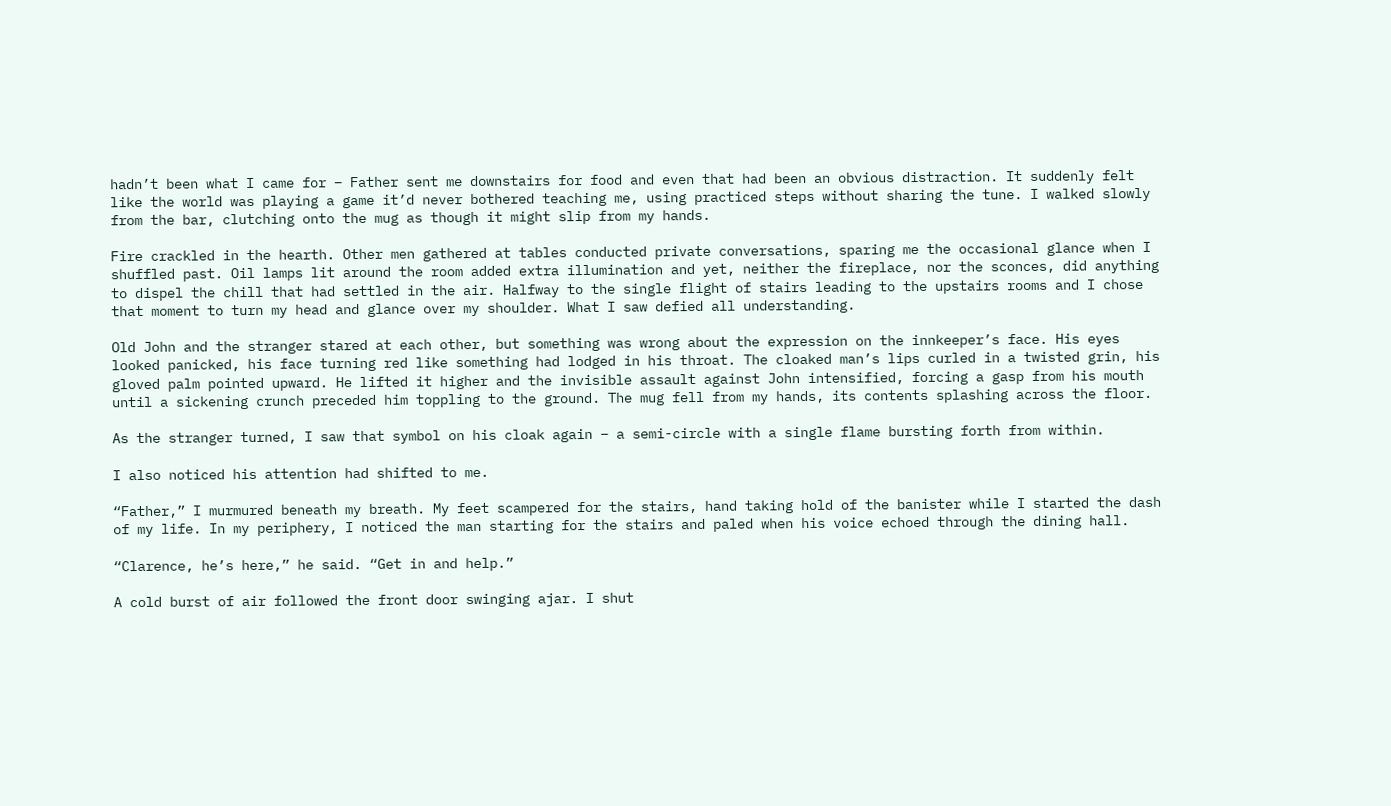hadn’t been what I came for – Father sent me downstairs for food and even that had been an obvious distraction. It suddenly felt like the world was playing a game it’d never bothered teaching me, using practiced steps without sharing the tune. I walked slowly from the bar, clutching onto the mug as though it might slip from my hands.

Fire crackled in the hearth. Other men gathered at tables conducted private conversations, sparing me the occasional glance when I shuffled past. Oil lamps lit around the room added extra illumination and yet, neither the fireplace, nor the sconces, did anything to dispel the chill that had settled in the air. Halfway to the single flight of stairs leading to the upstairs rooms and I chose that moment to turn my head and glance over my shoulder. What I saw defied all understanding.

Old John and the stranger stared at each other, but something was wrong about the expression on the innkeeper’s face. His eyes looked panicked, his face turning red like something had lodged in his throat. The cloaked man’s lips curled in a twisted grin, his gloved palm pointed upward. He lifted it higher and the invisible assault against John intensified, forcing a gasp from his mouth until a sickening crunch preceded him toppling to the ground. The mug fell from my hands, its contents splashing across the floor.

As the stranger turned, I saw that symbol on his cloak again – a semi-circle with a single flame bursting forth from within.

I also noticed his attention had shifted to me.

“Father,” I murmured beneath my breath. My feet scampered for the stairs, hand taking hold of the banister while I started the dash of my life. In my periphery, I noticed the man starting for the stairs and paled when his voice echoed through the dining hall.

“Clarence, he’s here,” he said. “Get in and help.”

A cold burst of air followed the front door swinging ajar. I shut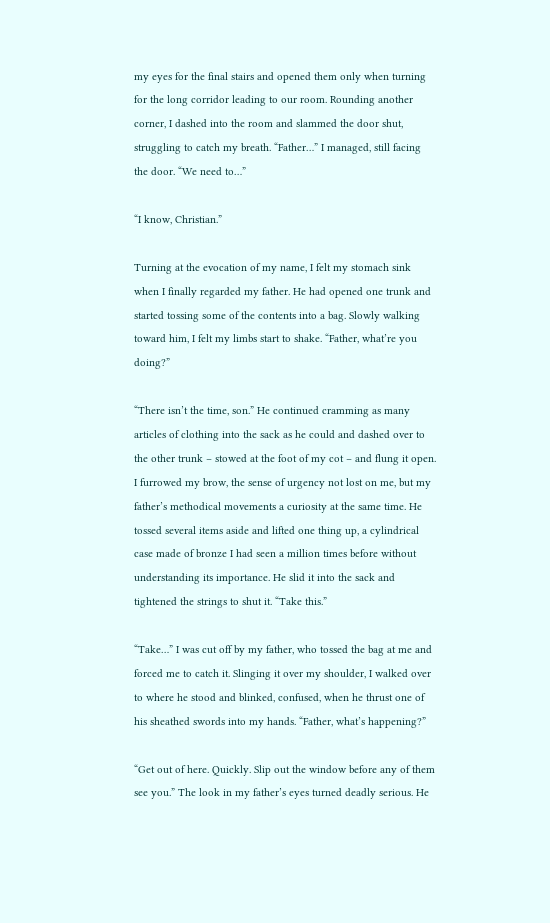my eyes for the final stairs and opened them only when turning for the long corridor leading to our room. Rounding another corner, I dashed into the room and slammed the door shut, struggling to catch my breath. “Father…” I managed, still facing the door. “We need to…”

“I know, Christian.”

Turning at the evocation of my name, I felt my stomach sink when I finally regarded my father. He had opened one trunk and started tossing some of the contents into a bag. Slowly walking toward him, I felt my limbs start to shake. “Father, what’re you doing?”

“There isn’t the time, son.” He continued cramming as many articles of clothing into the sack as he could and dashed over to the other trunk – stowed at the foot of my cot – and flung it open. I furrowed my brow, the sense of urgency not lost on me, but my father’s methodical movements a curiosity at the same time. He tossed several items aside and lifted one thing up, a cylindrical case made of bronze I had seen a million times before without understanding its importance. He slid it into the sack and tightened the strings to shut it. “Take this.”

“Take…” I was cut off by my father, who tossed the bag at me and forced me to catch it. Slinging it over my shoulder, I walked over to where he stood and blinked, confused, when he thrust one of his sheathed swords into my hands. “Father, what’s happening?”

“Get out of here. Quickly. Slip out the window before any of them see you.” The look in my father’s eyes turned deadly serious. He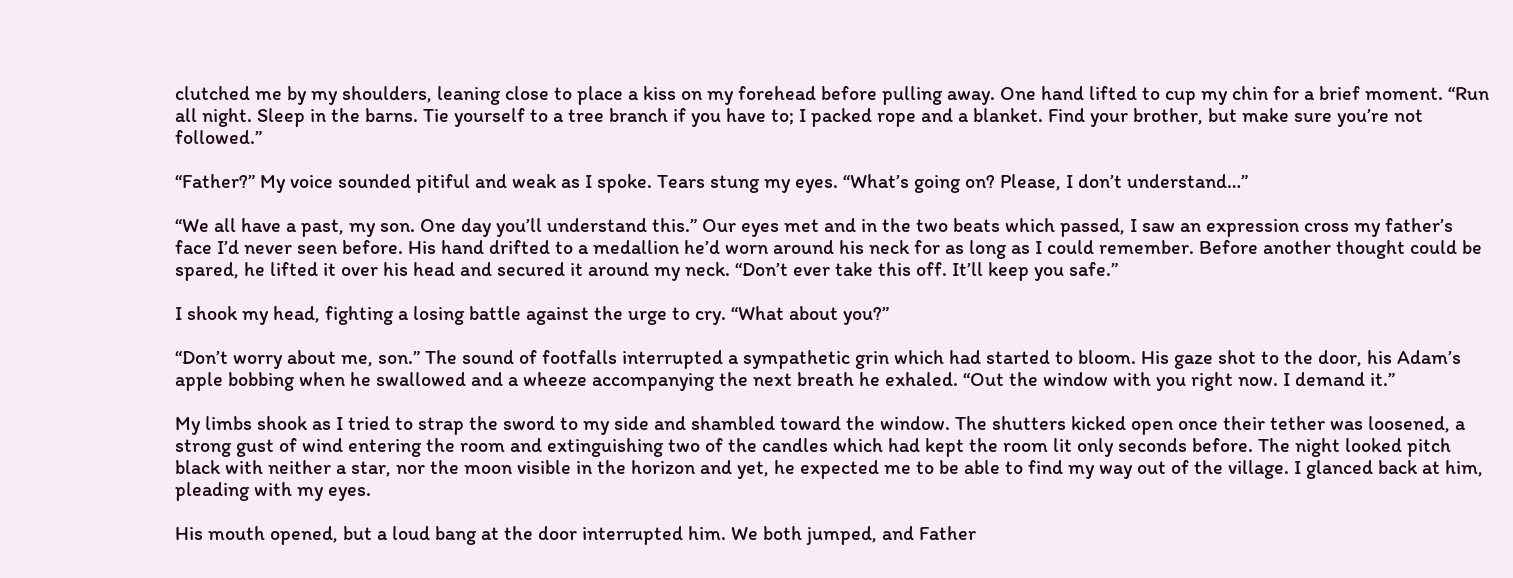clutched me by my shoulders, leaning close to place a kiss on my forehead before pulling away. One hand lifted to cup my chin for a brief moment. “Run all night. Sleep in the barns. Tie yourself to a tree branch if you have to; I packed rope and a blanket. Find your brother, but make sure you’re not followed.”

“Father?” My voice sounded pitiful and weak as I spoke. Tears stung my eyes. “What’s going on? Please, I don’t understand…”

“We all have a past, my son. One day you’ll understand this.” Our eyes met and in the two beats which passed, I saw an expression cross my father’s face I’d never seen before. His hand drifted to a medallion he’d worn around his neck for as long as I could remember. Before another thought could be spared, he lifted it over his head and secured it around my neck. “Don’t ever take this off. It’ll keep you safe.”

I shook my head, fighting a losing battle against the urge to cry. “What about you?”

“Don’t worry about me, son.” The sound of footfalls interrupted a sympathetic grin which had started to bloom. His gaze shot to the door, his Adam’s apple bobbing when he swallowed and a wheeze accompanying the next breath he exhaled. “Out the window with you right now. I demand it.”

My limbs shook as I tried to strap the sword to my side and shambled toward the window. The shutters kicked open once their tether was loosened, a strong gust of wind entering the room and extinguishing two of the candles which had kept the room lit only seconds before. The night looked pitch black with neither a star, nor the moon visible in the horizon and yet, he expected me to be able to find my way out of the village. I glanced back at him, pleading with my eyes.

His mouth opened, but a loud bang at the door interrupted him. We both jumped, and Father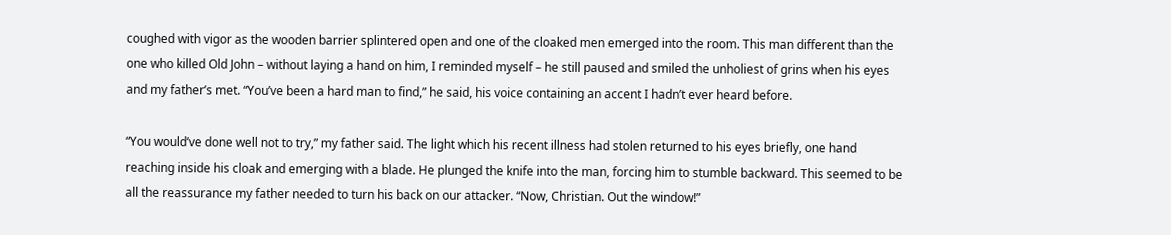coughed with vigor as the wooden barrier splintered open and one of the cloaked men emerged into the room. This man different than the one who killed Old John – without laying a hand on him, I reminded myself – he still paused and smiled the unholiest of grins when his eyes and my father’s met. “You’ve been a hard man to find,” he said, his voice containing an accent I hadn’t ever heard before.

“You would’ve done well not to try,” my father said. The light which his recent illness had stolen returned to his eyes briefly, one hand reaching inside his cloak and emerging with a blade. He plunged the knife into the man, forcing him to stumble backward. This seemed to be all the reassurance my father needed to turn his back on our attacker. “Now, Christian. Out the window!”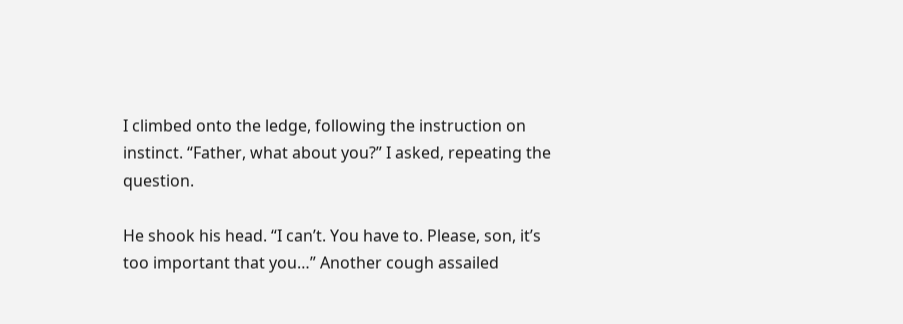I climbed onto the ledge, following the instruction on instinct. “Father, what about you?” I asked, repeating the question.

He shook his head. “I can’t. You have to. Please, son, it’s too important that you…” Another cough assailed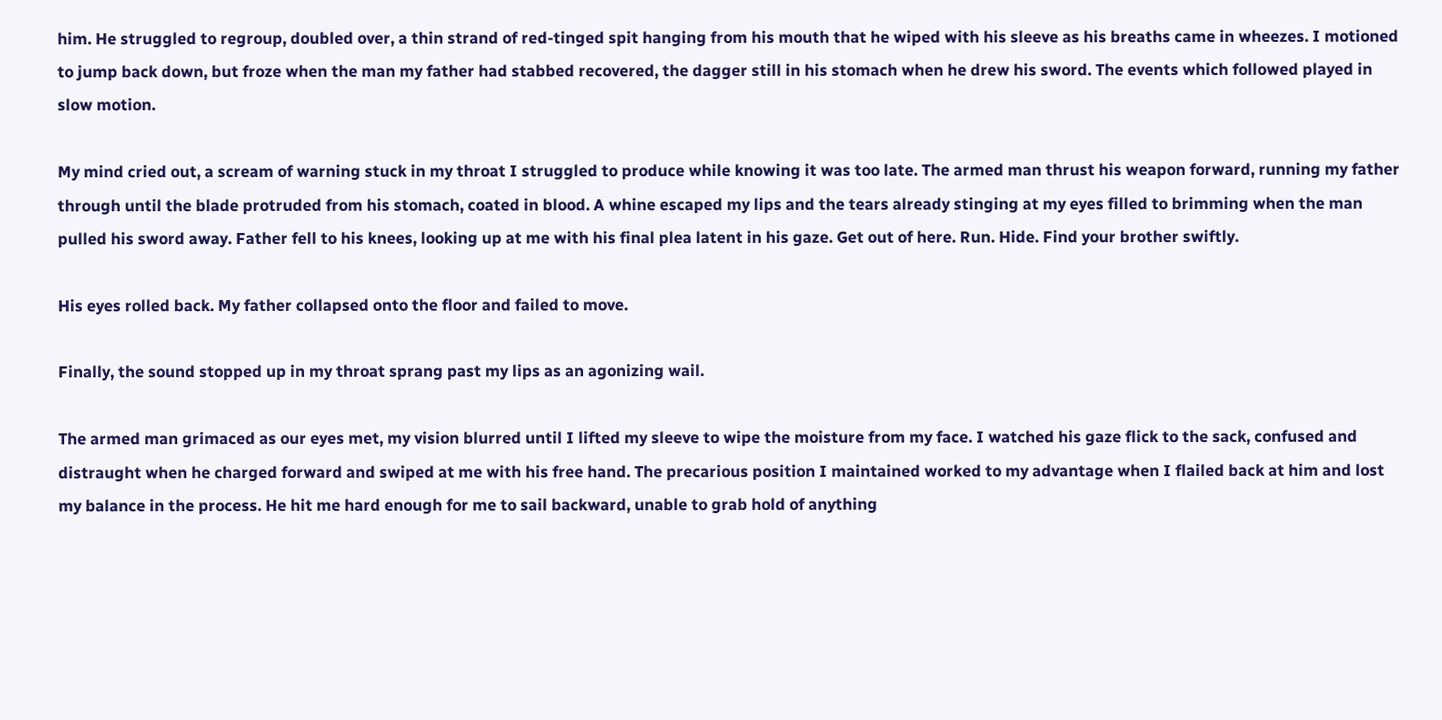him. He struggled to regroup, doubled over, a thin strand of red-tinged spit hanging from his mouth that he wiped with his sleeve as his breaths came in wheezes. I motioned to jump back down, but froze when the man my father had stabbed recovered, the dagger still in his stomach when he drew his sword. The events which followed played in slow motion.

My mind cried out, a scream of warning stuck in my throat I struggled to produce while knowing it was too late. The armed man thrust his weapon forward, running my father through until the blade protruded from his stomach, coated in blood. A whine escaped my lips and the tears already stinging at my eyes filled to brimming when the man pulled his sword away. Father fell to his knees, looking up at me with his final plea latent in his gaze. Get out of here. Run. Hide. Find your brother swiftly.

His eyes rolled back. My father collapsed onto the floor and failed to move.

Finally, the sound stopped up in my throat sprang past my lips as an agonizing wail.

The armed man grimaced as our eyes met, my vision blurred until I lifted my sleeve to wipe the moisture from my face. I watched his gaze flick to the sack, confused and distraught when he charged forward and swiped at me with his free hand. The precarious position I maintained worked to my advantage when I flailed back at him and lost my balance in the process. He hit me hard enough for me to sail backward, unable to grab hold of anything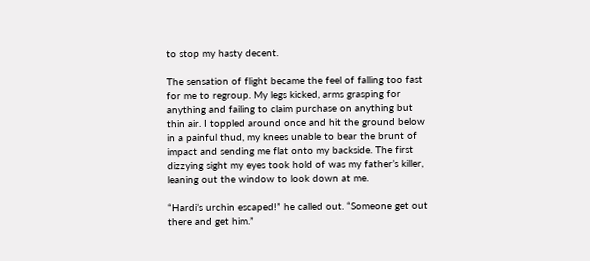to stop my hasty decent.

The sensation of flight became the feel of falling too fast for me to regroup. My legs kicked, arms grasping for anything and failing to claim purchase on anything but thin air. I toppled around once and hit the ground below in a painful thud, my knees unable to bear the brunt of impact and sending me flat onto my backside. The first dizzying sight my eyes took hold of was my father’s killer, leaning out the window to look down at me.

“Hardi’s urchin escaped!” he called out. “Someone get out there and get him.”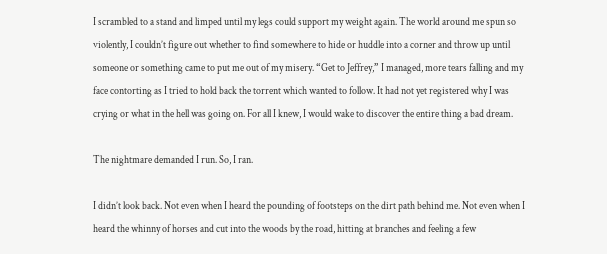I scrambled to a stand and limped until my legs could support my weight again. The world around me spun so violently, I couldn’t figure out whether to find somewhere to hide or huddle into a corner and throw up until someone or something came to put me out of my misery. “Get to Jeffrey,” I managed, more tears falling and my face contorting as I tried to hold back the torrent which wanted to follow. It had not yet registered why I was crying or what in the hell was going on. For all I knew, I would wake to discover the entire thing a bad dream.

The nightmare demanded I run. So, I ran.

I didn’t look back. Not even when I heard the pounding of footsteps on the dirt path behind me. Not even when I heard the whinny of horses and cut into the woods by the road, hitting at branches and feeling a few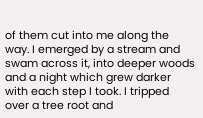of them cut into me along the way. I emerged by a stream and swam across it, into deeper woods and a night which grew darker with each step I took. I tripped over a tree root and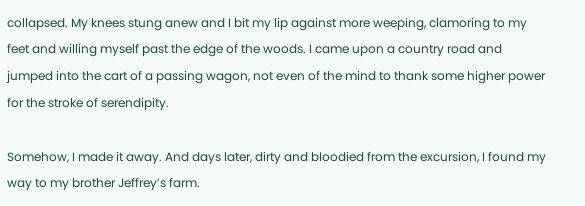collapsed. My knees stung anew and I bit my lip against more weeping, clamoring to my feet and willing myself past the edge of the woods. I came upon a country road and jumped into the cart of a passing wagon, not even of the mind to thank some higher power for the stroke of serendipity.

Somehow, I made it away. And days later, dirty and bloodied from the excursion, I found my way to my brother Jeffrey’s farm.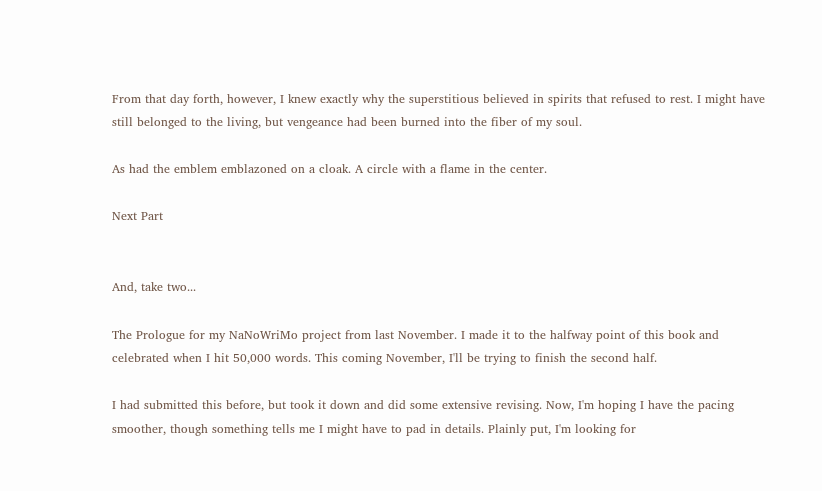From that day forth, however, I knew exactly why the superstitious believed in spirits that refused to rest. I might have still belonged to the living, but vengeance had been burned into the fiber of my soul.

As had the emblem emblazoned on a cloak. A circle with a flame in the center.

Next Part


And, take two...

The Prologue for my NaNoWriMo project from last November. I made it to the halfway point of this book and celebrated when I hit 50,000 words. This coming November, I'll be trying to finish the second half.

I had submitted this before, but took it down and did some extensive revising. Now, I'm hoping I have the pacing smoother, though something tells me I might have to pad in details. Plainly put, I'm looking for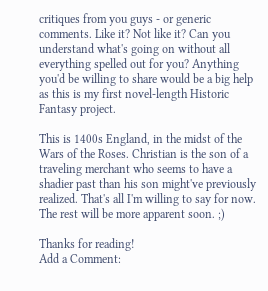critiques from you guys - or generic comments. Like it? Not like it? Can you understand what's going on without all everything spelled out for you? Anything you'd be willing to share would be a big help as this is my first novel-length Historic Fantasy project.

This is 1400s England, in the midst of the Wars of the Roses. Christian is the son of a traveling merchant who seems to have a shadier past than his son might've previously realized. That's all I'm willing to say for now. The rest will be more apparent soon. ;)

Thanks for reading!
Add a Comment: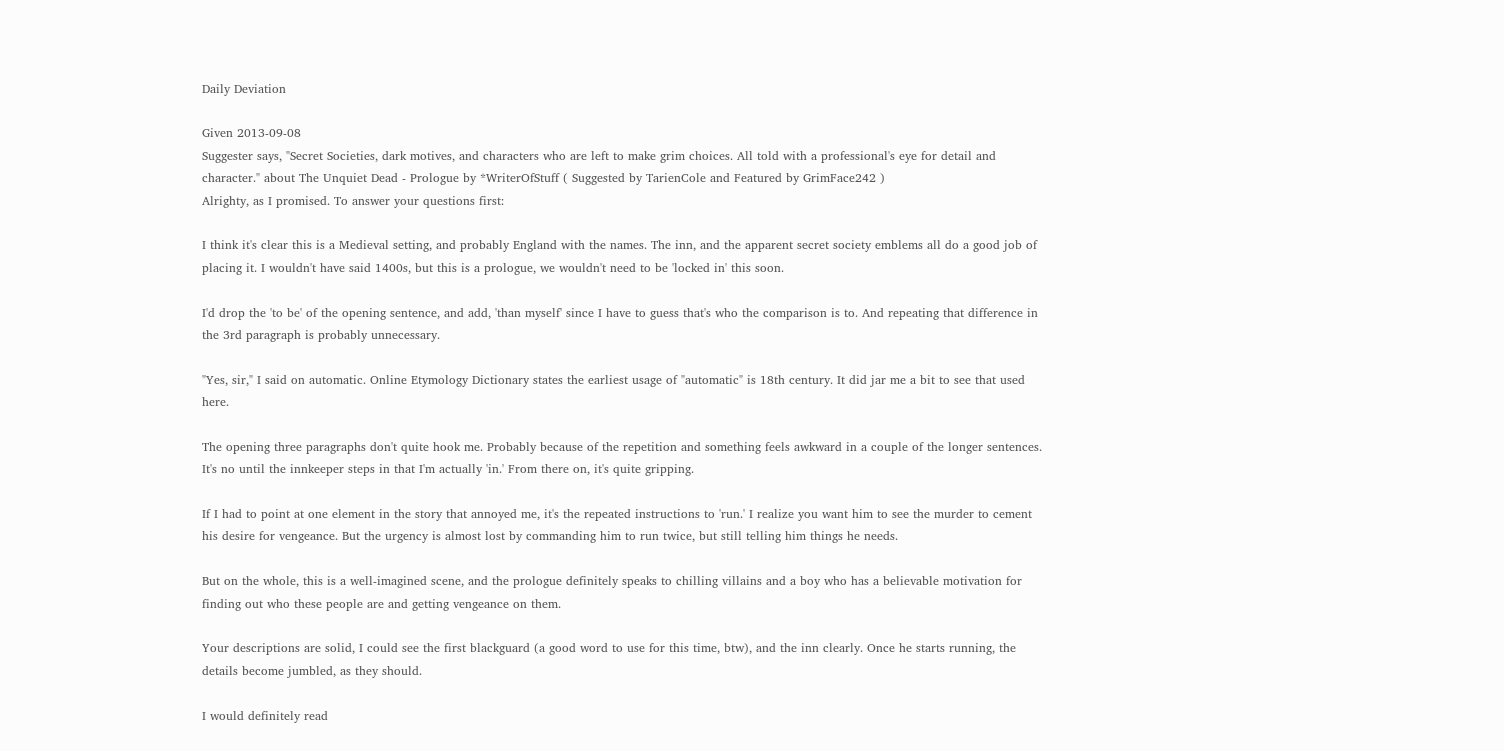Daily Deviation

Given 2013-09-08
Suggester says, "Secret Societies, dark motives, and characters who are left to make grim choices. All told with a professional's eye for detail and character." about The Unquiet Dead - Prologue by *WriterOfStuff ( Suggested by TarienCole and Featured by GrimFace242 )
Alrighty, as I promised. To answer your questions first:

I think it's clear this is a Medieval setting, and probably England with the names. The inn, and the apparent secret society emblems all do a good job of placing it. I wouldn't have said 1400s, but this is a prologue, we wouldn't need to be 'locked in' this soon.

I'd drop the 'to be' of the opening sentence, and add, 'than myself' since I have to guess that's who the comparison is to. And repeating that difference in the 3rd paragraph is probably unnecessary.

"Yes, sir," I said on automatic. Online Etymology Dictionary states the earliest usage of "automatic" is 18th century. It did jar me a bit to see that used here.

The opening three paragraphs don't quite hook me. Probably because of the repetition and something feels awkward in a couple of the longer sentences. It's no until the innkeeper steps in that I'm actually 'in.' From there on, it's quite gripping.

If I had to point at one element in the story that annoyed me, it's the repeated instructions to 'run.' I realize you want him to see the murder to cement his desire for vengeance. But the urgency is almost lost by commanding him to run twice, but still telling him things he needs.

But on the whole, this is a well-imagined scene, and the prologue definitely speaks to chilling villains and a boy who has a believable motivation for finding out who these people are and getting vengeance on them.

Your descriptions are solid, I could see the first blackguard (a good word to use for this time, btw), and the inn clearly. Once he starts running, the details become jumbled, as they should.

I would definitely read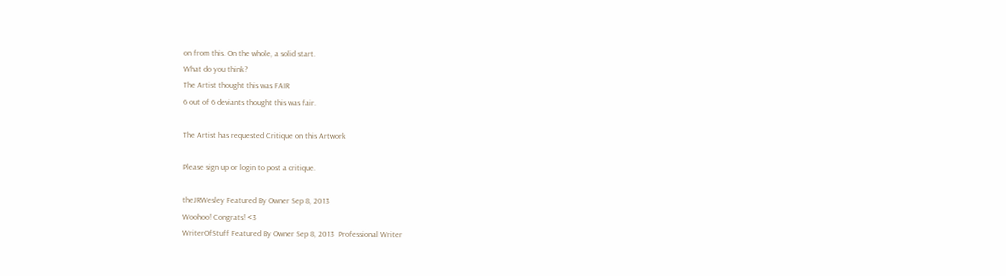on from this. On the whole, a solid start.
What do you think?
The Artist thought this was FAIR
6 out of 6 deviants thought this was fair.

The Artist has requested Critique on this Artwork

Please sign up or login to post a critique.

theJRWesley Featured By Owner Sep 8, 2013
Woohoo! Congrats! <3
WriterOfStuff Featured By Owner Sep 8, 2013  Professional Writer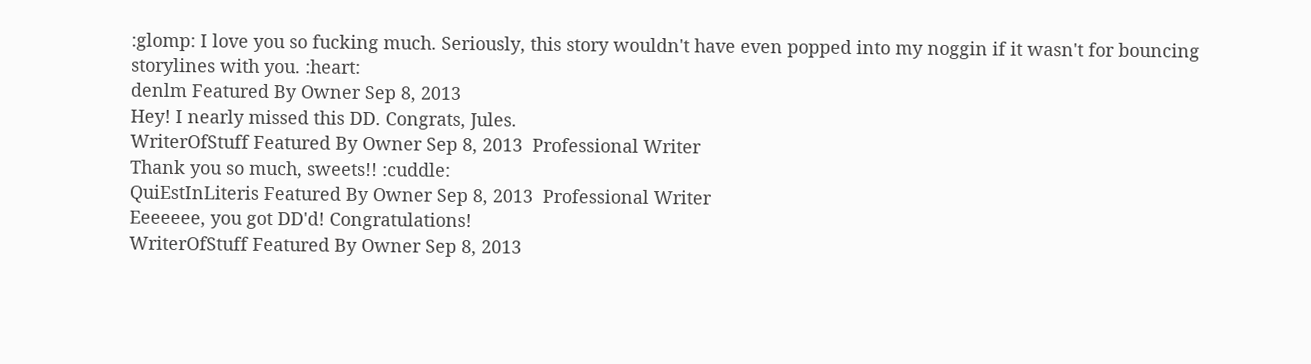:glomp: I love you so fucking much. Seriously, this story wouldn't have even popped into my noggin if it wasn't for bouncing storylines with you. :heart:
denlm Featured By Owner Sep 8, 2013
Hey! I nearly missed this DD. Congrats, Jules.
WriterOfStuff Featured By Owner Sep 8, 2013  Professional Writer
Thank you so much, sweets!! :cuddle:
QuiEstInLiteris Featured By Owner Sep 8, 2013  Professional Writer
Eeeeeee, you got DD'd! Congratulations!
WriterOfStuff Featured By Owner Sep 8, 2013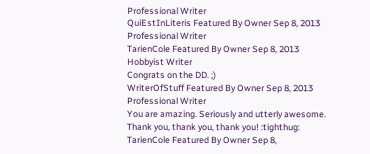Professional Writer
QuiEstInLiteris Featured By Owner Sep 8, 2013  Professional Writer
TarienCole Featured By Owner Sep 8, 2013  Hobbyist Writer
Congrats on the DD. ;)
WriterOfStuff Featured By Owner Sep 8, 2013  Professional Writer
You are amazing. Seriously and utterly awesome. Thank you, thank you, thank you! :tighthug:
TarienCole Featured By Owner Sep 8,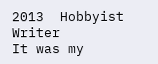2013  Hobbyist Writer
It was my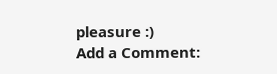pleasure :)
Add a Comment: